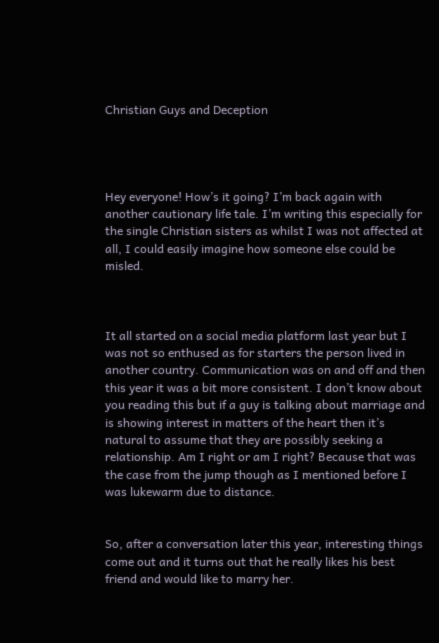Christian Guys and Deception




Hey everyone! How’s it going? I’m back again with another cautionary life tale. I’m writing this especially for the single Christian sisters as whilst I was not affected at all, I could easily imagine how someone else could be misled.



It all started on a social media platform last year but I was not so enthused as for starters the person lived in another country. Communication was on and off and then this year it was a bit more consistent. I don’t know about you reading this but if a guy is talking about marriage and is showing interest in matters of the heart then it’s natural to assume that they are possibly seeking a relationship. Am I right or am I right? Because that was the case from the jump though as I mentioned before I was lukewarm due to distance.


So, after a conversation later this year, interesting things come out and it turns out that he really likes his best friend and would like to marry her.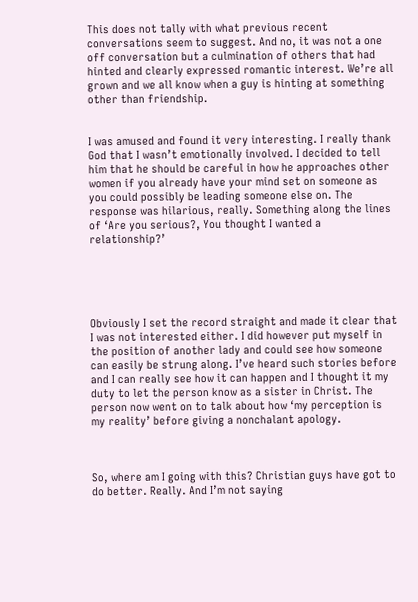This does not tally with what previous recent conversations seem to suggest. And no, it was not a one off conversation but a culmination of others that had hinted and clearly expressed romantic interest. We’re all grown and we all know when a guy is hinting at something other than friendship.


I was amused and found it very interesting. I really thank God that I wasn’t emotionally involved. I decided to tell him that he should be careful in how he approaches other women if you already have your mind set on someone as you could possibly be leading someone else on. The response was hilarious, really. Something along the lines of ‘Are you serious?, You thought I wanted a relationship?’





Obviously I set the record straight and made it clear that I was not interested either. I did however put myself in the position of another lady and could see how someone can easily be strung along. I’ve heard such stories before and I can really see how it can happen and I thought it my duty to let the person know as a sister in Christ. The person now went on to talk about how ‘my perception is my reality’ before giving a nonchalant apology.



So, where am I going with this? Christian guys have got to do better. Really. And I’m not saying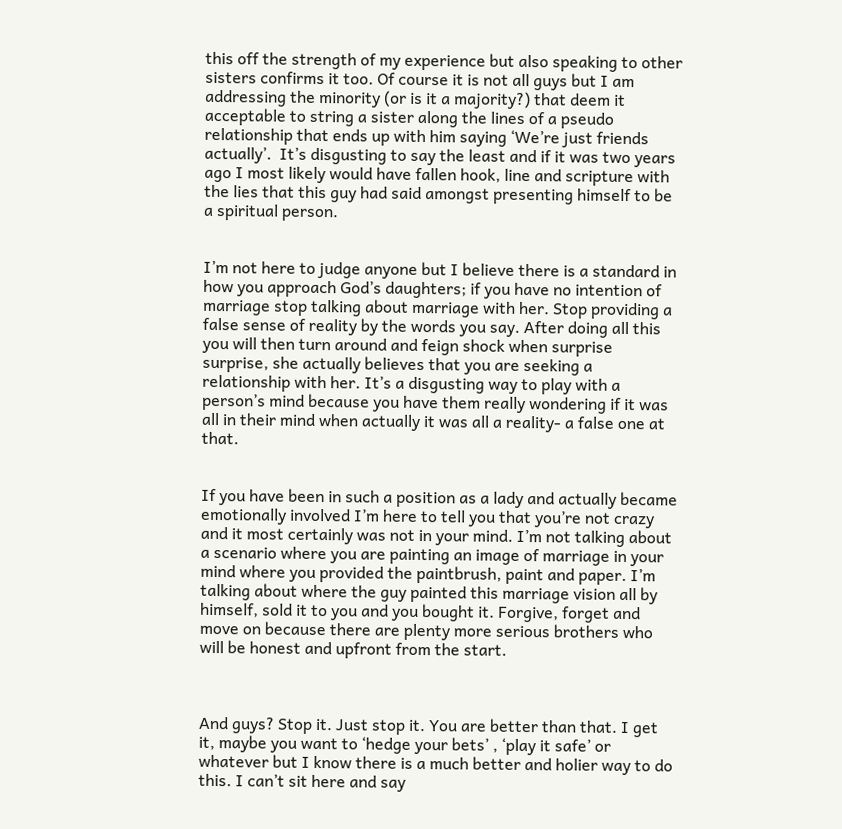this off the strength of my experience but also speaking to other sisters confirms it too. Of course it is not all guys but I am addressing the minority (or is it a majority?) that deem it acceptable to string a sister along the lines of a pseudo relationship that ends up with him saying ‘We’re just friends actually’.  It’s disgusting to say the least and if it was two years ago I most likely would have fallen hook, line and scripture with the lies that this guy had said amongst presenting himself to be a spiritual person.


I’m not here to judge anyone but I believe there is a standard in how you approach God’s daughters; if you have no intention of marriage stop talking about marriage with her. Stop providing a false sense of reality by the words you say. After doing all this you will then turn around and feign shock when surprise surprise, she actually believes that you are seeking a relationship with her. It’s a disgusting way to play with a person’s mind because you have them really wondering if it was all in their mind when actually it was all a reality- a false one at that.


If you have been in such a position as a lady and actually became emotionally involved I’m here to tell you that you’re not crazy and it most certainly was not in your mind. I’m not talking about a scenario where you are painting an image of marriage in your mind where you provided the paintbrush, paint and paper. I’m talking about where the guy painted this marriage vision all by himself, sold it to you and you bought it. Forgive, forget and move on because there are plenty more serious brothers who will be honest and upfront from the start.



And guys? Stop it. Just stop it. You are better than that. I get it, maybe you want to ‘hedge your bets’ , ‘play it safe’ or whatever but I know there is a much better and holier way to do this. I can’t sit here and say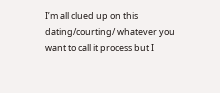I’m all clued up on this dating/courting/ whatever you want to call it process but I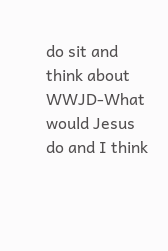do sit and think about WWJD-What would Jesus do and I think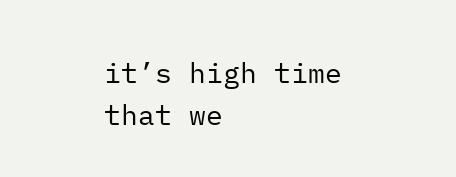it’s high time that we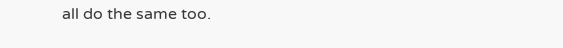all do the same too.